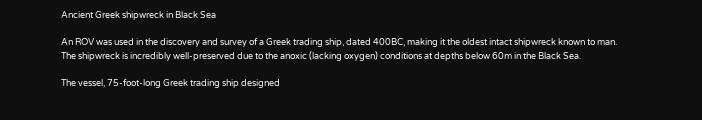Ancient Greek shipwreck in Black Sea

An ROV was used in the discovery and survey of a Greek trading ship, dated 400BC, making it the oldest intact shipwreck known to man. The shipwreck is incredibly well-preserved due to the anoxic (lacking oxygen) conditions at depths below 60m in the Black Sea.

The vessel, 75-foot-long Greek trading ship designed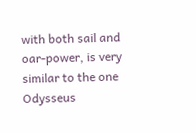with both sail and oar-power, is very similar to the one Odysseus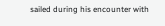sailed during his encounter with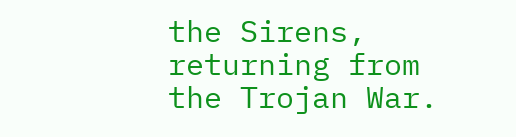the Sirens, returning from the Trojan War.